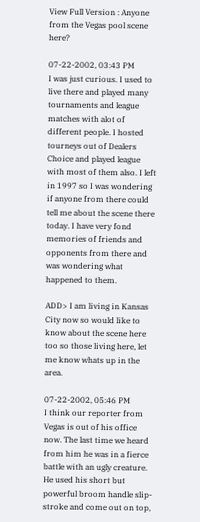View Full Version : Anyone from the Vegas pool scene here?

07-22-2002, 03:43 PM
I was just curious. I used to live there and played many tournaments and league matches with alot of different people. I hosted tourneys out of Dealers Choice and played league with most of them also. I left in 1997 so I was wondering if anyone from there could tell me about the scene there today. I have very fond memories of friends and opponents from there and was wondering what happened to them.

ADD> I am living in Kansas City now so would like to know about the scene here too so those living here, let me know whats up in the area.

07-22-2002, 05:46 PM
I think our reporter from Vegas is out of his office now. The last time we heard from him he was in a fierce battle with an ugly creature. He used his short but powerful broom handle slip-stroke and come out on top,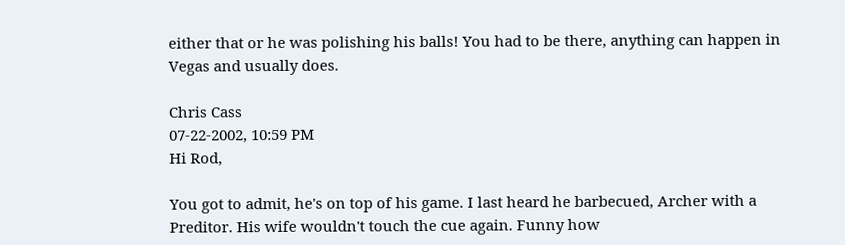either that or he was polishing his balls! You had to be there, anything can happen in Vegas and usually does.

Chris Cass
07-22-2002, 10:59 PM
Hi Rod,

You got to admit, he's on top of his game. I last heard he barbecued, Archer with a Preditor. His wife wouldn't touch the cue again. Funny how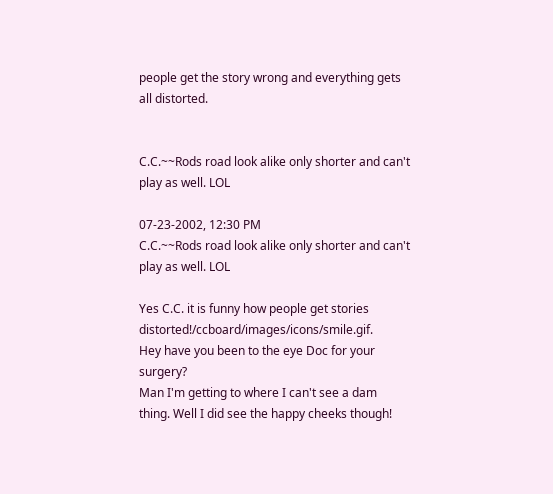people get the story wrong and everything gets all distorted.


C.C.~~Rods road look alike only shorter and can't play as well. LOL

07-23-2002, 12:30 PM
C.C.~~Rods road look alike only shorter and can't play as well. LOL

Yes C.C. it is funny how people get stories distorted!/ccboard/images/icons/smile.gif.
Hey have you been to the eye Doc for your surgery?
Man I'm getting to where I can't see a dam thing. Well I did see the happy cheeks though!